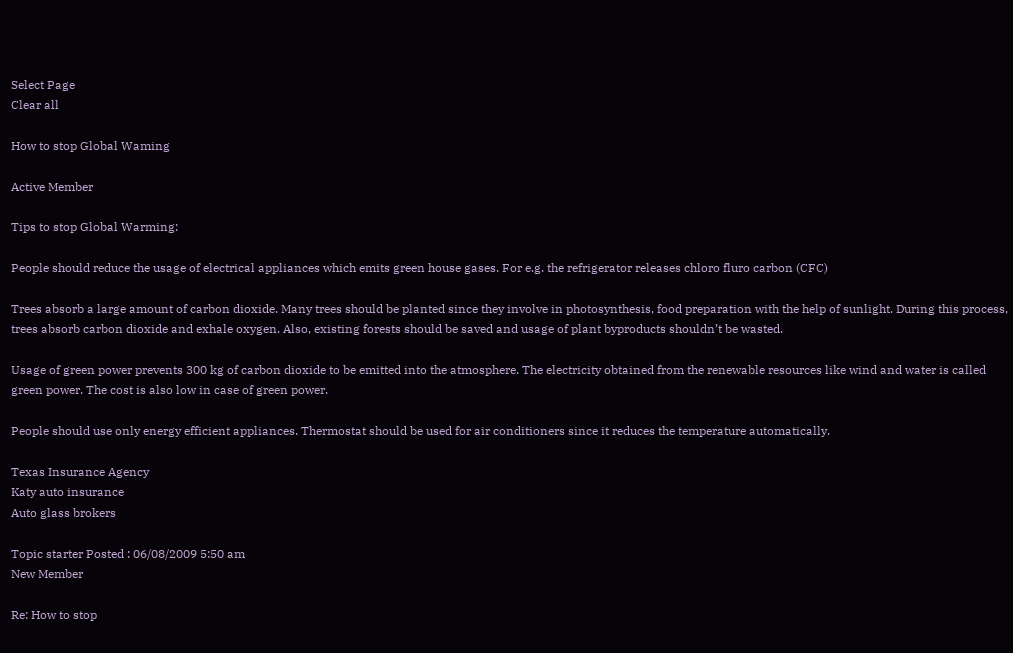Select Page
Clear all

How to stop Global Waming

Active Member

Tips to stop Global Warming:

People should reduce the usage of electrical appliances which emits green house gases. For e.g. the refrigerator releases chloro fluro carbon (CFC)

Trees absorb a large amount of carbon dioxide. Many trees should be planted since they involve in photosynthesis, food preparation with the help of sunlight. During this process, trees absorb carbon dioxide and exhale oxygen. Also, existing forests should be saved and usage of plant byproducts shouldn’t be wasted.

Usage of green power prevents 300 kg of carbon dioxide to be emitted into the atmosphere. The electricity obtained from the renewable resources like wind and water is called green power. The cost is also low in case of green power.

People should use only energy efficient appliances. Thermostat should be used for air conditioners since it reduces the temperature automatically.

Texas Insurance Agency
Katy auto insurance
Auto glass brokers

Topic starter Posted : 06/08/2009 5:50 am
New Member

Re: How to stop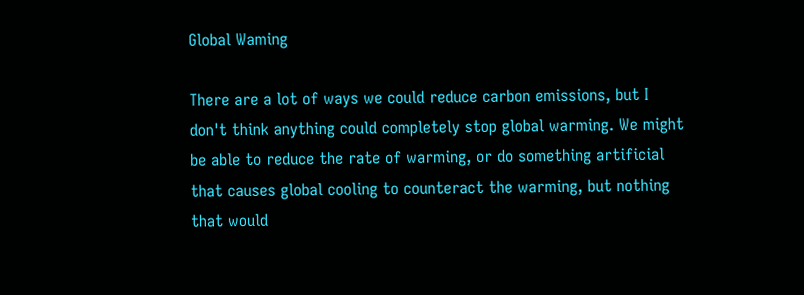Global Waming

There are a lot of ways we could reduce carbon emissions, but I don't think anything could completely stop global warming. We might be able to reduce the rate of warming, or do something artificial that causes global cooling to counteract the warming, but nothing that would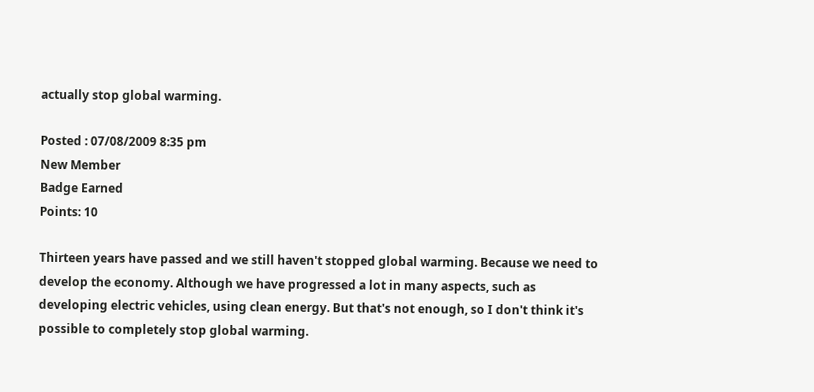actually stop global warming.

Posted : 07/08/2009 8:35 pm
New Member
Badge Earned
Points: 10

Thirteen years have passed and we still haven't stopped global warming. Because we need to develop the economy. Although we have progressed a lot in many aspects, such as developing electric vehicles, using clean energy. But that's not enough, so I don't think it's possible to completely stop global warming.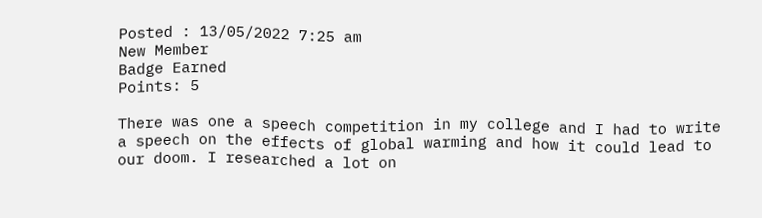Posted : 13/05/2022 7:25 am
New Member
Badge Earned
Points: 5

There was one a speech competition in my college and I had to write a speech on the effects of global warming and how it could lead to our doom. I researched a lot on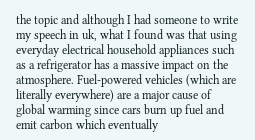the topic and although I had someone to write my speech in uk, what I found was that using everyday electrical household appliances such as a refrigerator has a massive impact on the atmosphere. Fuel-powered vehicles (which are literally everywhere) are a major cause of global warming since cars burn up fuel and emit carbon which eventually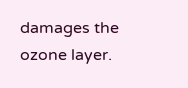damages the ozone layer.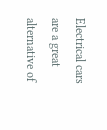Electrical cars are a great alternative of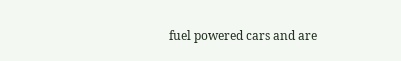fuel powered cars and are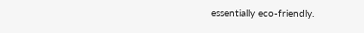essentially eco-friendly.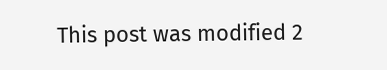This post was modified 2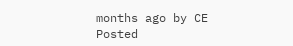months ago by CE
Posted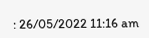: 26/05/2022 11:16 am